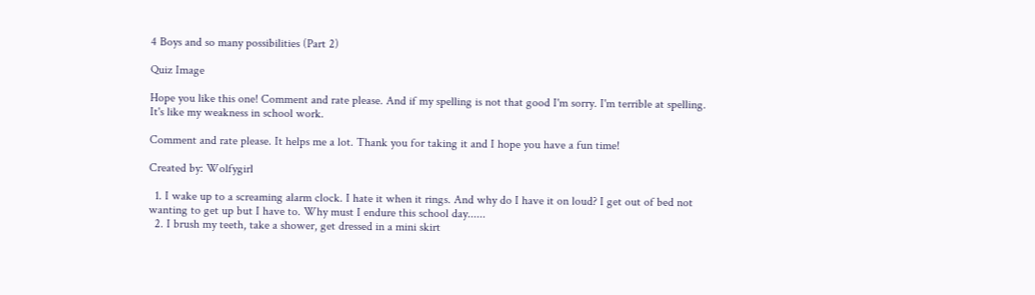4 Boys and so many possibilities (Part 2)

Quiz Image

Hope you like this one! Comment and rate please. And if my spelling is not that good I'm sorry. I'm terrible at spelling. It's like my weakness in school work.

Comment and rate please. It helps me a lot. Thank you for taking it and I hope you have a fun time!

Created by: Wolfygirl

  1. I wake up to a screaming alarm clock. I hate it when it rings. And why do I have it on loud? I get out of bed not wanting to get up but I have to. Why must I endure this school day......
  2. I brush my teeth, take a shower, get dressed in a mini skirt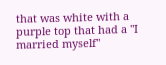that was white with a purple top that had a "I married myself"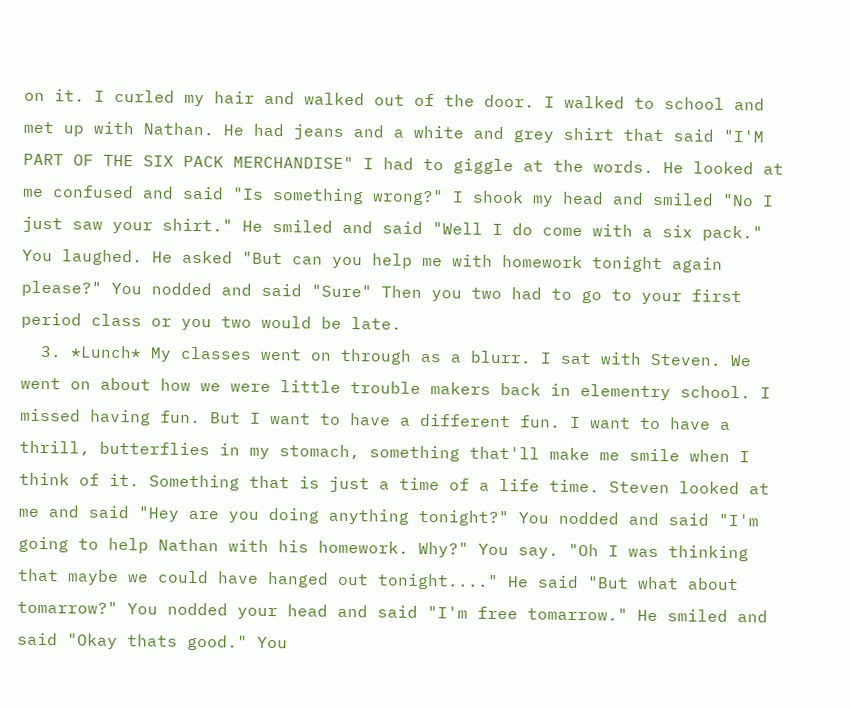on it. I curled my hair and walked out of the door. I walked to school and met up with Nathan. He had jeans and a white and grey shirt that said "I'M PART OF THE SIX PACK MERCHANDISE" I had to giggle at the words. He looked at me confused and said "Is something wrong?" I shook my head and smiled "No I just saw your shirt." He smiled and said "Well I do come with a six pack." You laughed. He asked "But can you help me with homework tonight again please?" You nodded and said "Sure" Then you two had to go to your first period class or you two would be late.
  3. *Lunch* My classes went on through as a blurr. I sat with Steven. We went on about how we were little trouble makers back in elementry school. I missed having fun. But I want to have a different fun. I want to have a thrill, butterflies in my stomach, something that'll make me smile when I think of it. Something that is just a time of a life time. Steven looked at me and said "Hey are you doing anything tonight?" You nodded and said "I'm going to help Nathan with his homework. Why?" You say. "Oh I was thinking that maybe we could have hanged out tonight...." He said "But what about tomarrow?" You nodded your head and said "I'm free tomarrow." He smiled and said "Okay thats good." You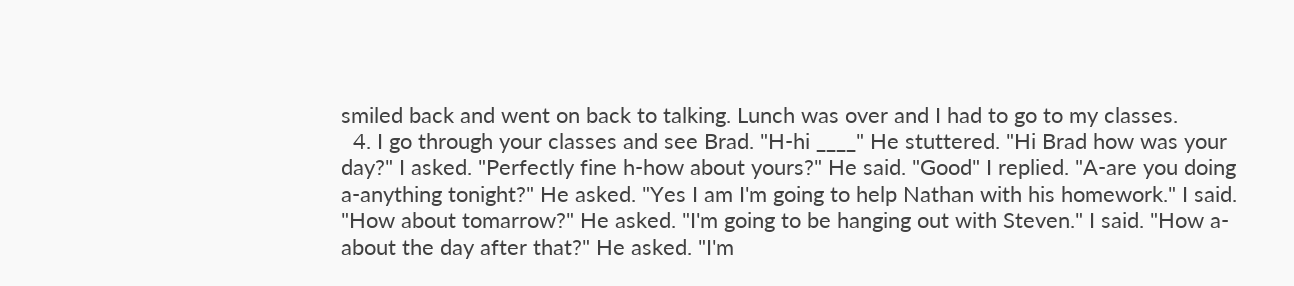smiled back and went on back to talking. Lunch was over and I had to go to my classes.
  4. I go through your classes and see Brad. "H-hi ____" He stuttered. "Hi Brad how was your day?" I asked. "Perfectly fine h-how about yours?" He said. "Good" I replied. "A-are you doing a-anything tonight?" He asked. "Yes I am I'm going to help Nathan with his homework." I said. "How about tomarrow?" He asked. "I'm going to be hanging out with Steven." I said. "How a-about the day after that?" He asked. "I'm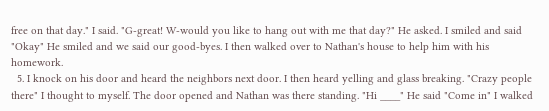free on that day." I said. "G-great! W-would you like to hang out with me that day?" He asked. I smiled and said "Okay" He smiled and we said our good-byes. I then walked over to Nathan's house to help him with his homework.
  5. I knock on his door and heard the neighbors next door. I then heard yelling and glass breaking. "Crazy people there" I thought to myself. The door opened and Nathan was there standing. "Hi ____" He said "Come in" I walked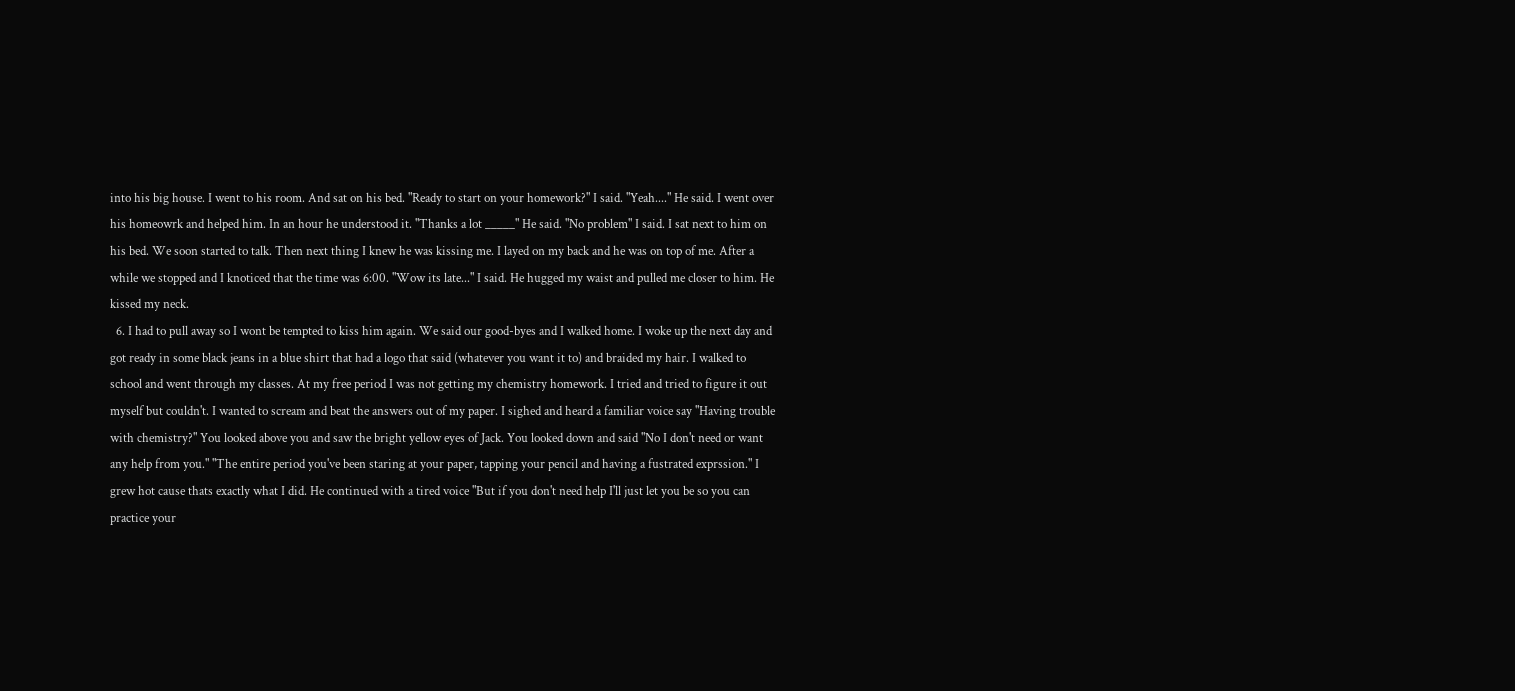into his big house. I went to his room. And sat on his bed. "Ready to start on your homework?" I said. "Yeah...." He said. I went over his homeowrk and helped him. In an hour he understood it. "Thanks a lot _____" He said. "No problem" I said. I sat next to him on his bed. We soon started to talk. Then next thing I knew he was kissing me. I layed on my back and he was on top of me. After a while we stopped and I knoticed that the time was 6:00. "Wow its late..." I said. He hugged my waist and pulled me closer to him. He kissed my neck.
  6. I had to pull away so I wont be tempted to kiss him again. We said our good-byes and I walked home. I woke up the next day and got ready in some black jeans in a blue shirt that had a logo that said (whatever you want it to) and braided my hair. I walked to school and went through my classes. At my free period I was not getting my chemistry homework. I tried and tried to figure it out myself but couldn't. I wanted to scream and beat the answers out of my paper. I sighed and heard a familiar voice say "Having trouble with chemistry?" You looked above you and saw the bright yellow eyes of Jack. You looked down and said "No I don't need or want any help from you." "The entire period you've been staring at your paper, tapping your pencil and having a fustrated exprssion." I grew hot cause thats exactly what I did. He continued with a tired voice "But if you don't need help I'll just let you be so you can practice your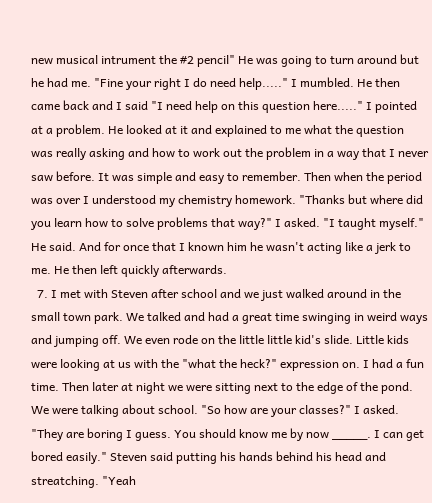new musical intrument the #2 pencil" He was going to turn around but he had me. "Fine your right I do need help....." I mumbled. He then came back and I said "I need help on this question here....." I pointed at a problem. He looked at it and explained to me what the question was really asking and how to work out the problem in a way that I never saw before. It was simple and easy to remember. Then when the period was over I understood my chemistry homework. "Thanks but where did you learn how to solve problems that way?" I asked. "I taught myself." He said. And for once that I known him he wasn't acting like a jerk to me. He then left quickly afterwards.
  7. I met with Steven after school and we just walked around in the small town park. We talked and had a great time swinging in weird ways and jumping off. We even rode on the little little kid's slide. Little kids were looking at us with the "what the heck?" expression on. I had a fun time. Then later at night we were sitting next to the edge of the pond. We were talking about school. "So how are your classes?" I asked. "They are boring I guess. You should know me by now _____. I can get bored easily." Steven said putting his hands behind his head and streatching. "Yeah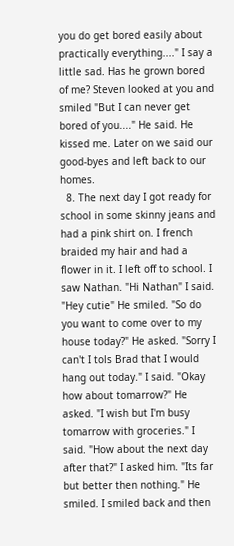you do get bored easily about practically everything...." I say a little sad. Has he grown bored of me? Steven looked at you and smiled "But I can never get bored of you...." He said. He kissed me. Later on we said our good-byes and left back to our homes.
  8. The next day I got ready for school in some skinny jeans and had a pink shirt on. I french braided my hair and had a flower in it. I left off to school. I saw Nathan. "Hi Nathan" I said. "Hey cutie" He smiled. "So do you want to come over to my house today?" He asked. "Sorry I can't I tols Brad that I would hang out today." I said. "Okay how about tomarrow?" He asked. "I wish but I'm busy tomarrow with groceries." I said. "How about the next day after that?" I asked him. "Its far but better then nothing." He smiled. I smiled back and then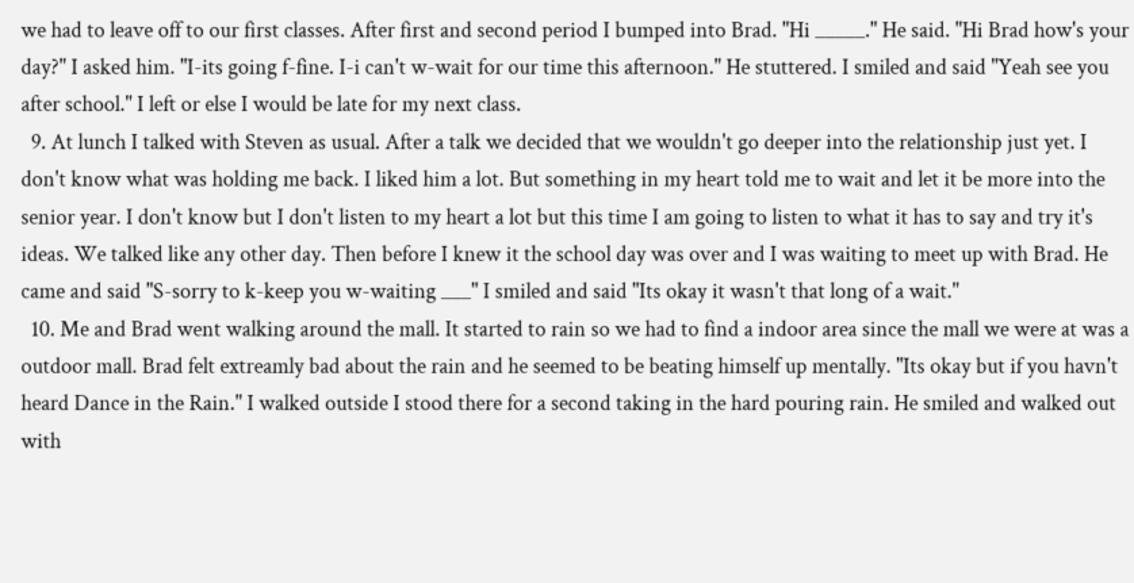we had to leave off to our first classes. After first and second period I bumped into Brad. "Hi _____." He said. "Hi Brad how's your day?" I asked him. "I-its going f-fine. I-i can't w-wait for our time this afternoon." He stuttered. I smiled and said "Yeah see you after school." I left or else I would be late for my next class.
  9. At lunch I talked with Steven as usual. After a talk we decided that we wouldn't go deeper into the relationship just yet. I don't know what was holding me back. I liked him a lot. But something in my heart told me to wait and let it be more into the senior year. I don't know but I don't listen to my heart a lot but this time I am going to listen to what it has to say and try it's ideas. We talked like any other day. Then before I knew it the school day was over and I was waiting to meet up with Brad. He came and said "S-sorry to k-keep you w-waiting ___" I smiled and said "Its okay it wasn't that long of a wait."
  10. Me and Brad went walking around the mall. It started to rain so we had to find a indoor area since the mall we were at was a outdoor mall. Brad felt extreamly bad about the rain and he seemed to be beating himself up mentally. "Its okay but if you havn't heard Dance in the Rain." I walked outside I stood there for a second taking in the hard pouring rain. He smiled and walked out with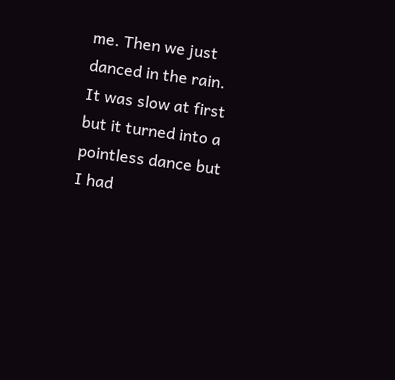me. Then we just danced in the rain. It was slow at first but it turned into a pointless dance but I had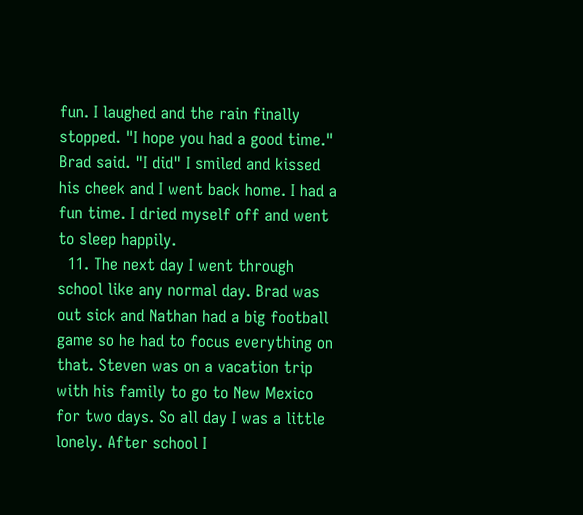fun. I laughed and the rain finally stopped. "I hope you had a good time." Brad said. "I did" I smiled and kissed his cheek and I went back home. I had a fun time. I dried myself off and went to sleep happily.
  11. The next day I went through school like any normal day. Brad was out sick and Nathan had a big football game so he had to focus everything on that. Steven was on a vacation trip with his family to go to New Mexico for two days. So all day I was a little lonely. After school I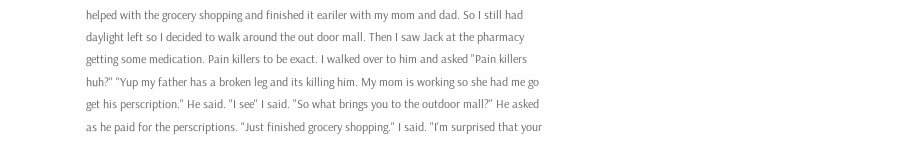helped with the grocery shopping and finished it eariler with my mom and dad. So I still had daylight left so I decided to walk around the out door mall. Then I saw Jack at the pharmacy getting some medication. Pain killers to be exact. I walked over to him and asked "Pain killers huh?" "Yup my father has a broken leg and its killing him. My mom is working so she had me go get his perscription." He said. "I see" I said. "So what brings you to the outdoor mall?" He asked as he paid for the perscriptions. "Just finished grocery shopping." I said. "I'm surprised that your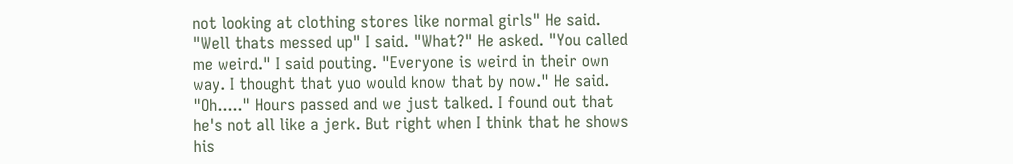not looking at clothing stores like normal girls" He said. "Well thats messed up" I said. "What?" He asked. "You called me weird." I said pouting. "Everyone is weird in their own way. I thought that yuo would know that by now." He said. "Oh....." Hours passed and we just talked. I found out that he's not all like a jerk. But right when I think that he shows his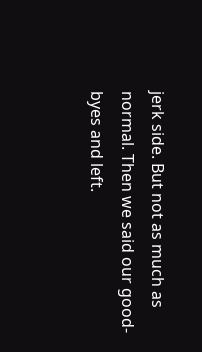jerk side. But not as much as normal. Then we said our good-byes and left.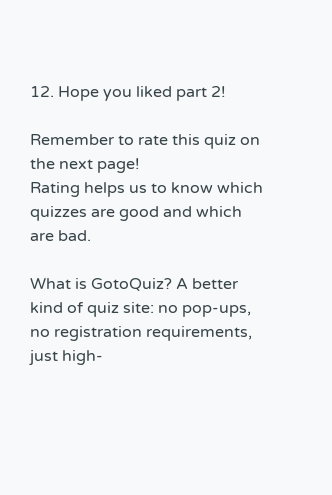12. Hope you liked part 2!

Remember to rate this quiz on the next page!
Rating helps us to know which quizzes are good and which are bad.

What is GotoQuiz? A better kind of quiz site: no pop-ups, no registration requirements, just high-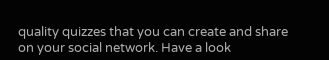quality quizzes that you can create and share on your social network. Have a look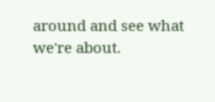around and see what we're about.